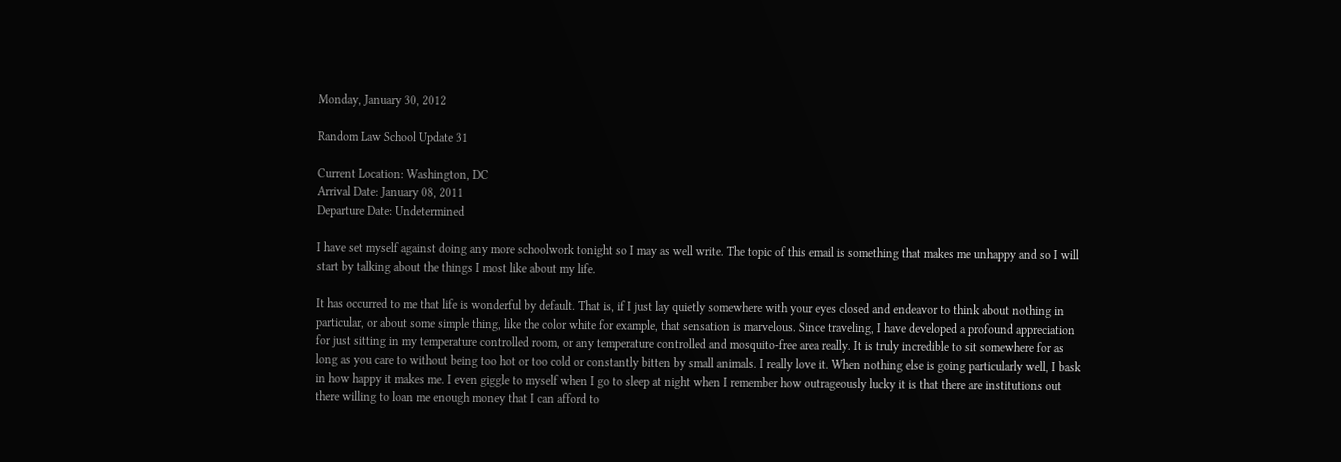Monday, January 30, 2012

Random Law School Update 31

Current Location: Washington, DC
Arrival Date: January 08, 2011
Departure Date: Undetermined

I have set myself against doing any more schoolwork tonight so I may as well write. The topic of this email is something that makes me unhappy and so I will start by talking about the things I most like about my life.

It has occurred to me that life is wonderful by default. That is, if I just lay quietly somewhere with your eyes closed and endeavor to think about nothing in particular, or about some simple thing, like the color white for example, that sensation is marvelous. Since traveling, I have developed a profound appreciation for just sitting in my temperature controlled room, or any temperature controlled and mosquito-free area really. It is truly incredible to sit somewhere for as long as you care to without being too hot or too cold or constantly bitten by small animals. I really love it. When nothing else is going particularly well, I bask in how happy it makes me. I even giggle to myself when I go to sleep at night when I remember how outrageously lucky it is that there are institutions out there willing to loan me enough money that I can afford to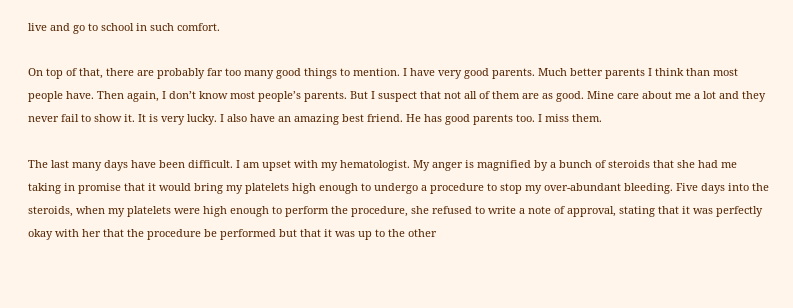live and go to school in such comfort.

On top of that, there are probably far too many good things to mention. I have very good parents. Much better parents I think than most people have. Then again, I don’t know most people’s parents. But I suspect that not all of them are as good. Mine care about me a lot and they never fail to show it. It is very lucky. I also have an amazing best friend. He has good parents too. I miss them.

The last many days have been difficult. I am upset with my hematologist. My anger is magnified by a bunch of steroids that she had me taking in promise that it would bring my platelets high enough to undergo a procedure to stop my over-abundant bleeding. Five days into the steroids, when my platelets were high enough to perform the procedure, she refused to write a note of approval, stating that it was perfectly okay with her that the procedure be performed but that it was up to the other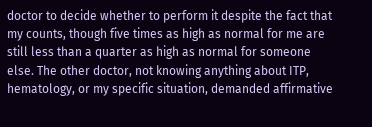doctor to decide whether to perform it despite the fact that my counts, though five times as high as normal for me are still less than a quarter as high as normal for someone else. The other doctor, not knowing anything about ITP, hematology, or my specific situation, demanded affirmative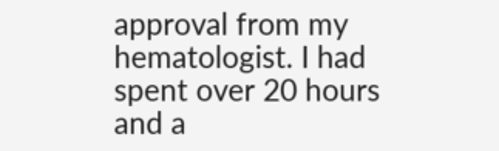approval from my hematologist. I had spent over 20 hours and a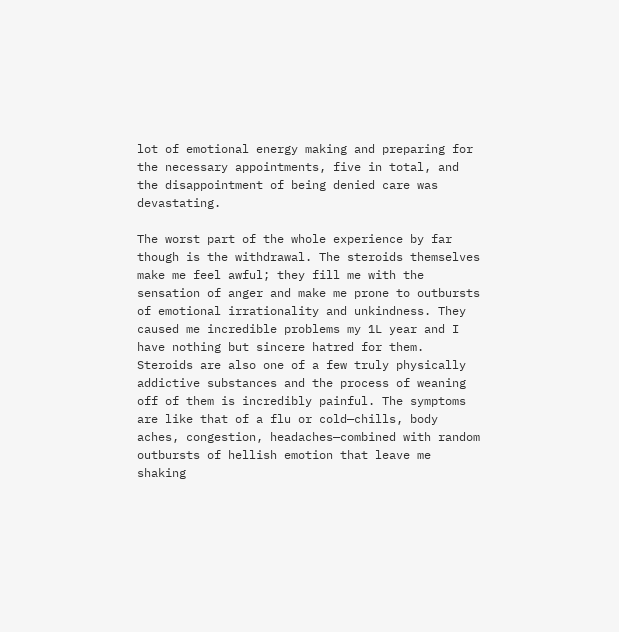lot of emotional energy making and preparing for the necessary appointments, five in total, and the disappointment of being denied care was devastating.

The worst part of the whole experience by far though is the withdrawal. The steroids themselves make me feel awful; they fill me with the sensation of anger and make me prone to outbursts of emotional irrationality and unkindness. They caused me incredible problems my 1L year and I have nothing but sincere hatred for them. Steroids are also one of a few truly physically addictive substances and the process of weaning off of them is incredibly painful. The symptoms are like that of a flu or cold—chills, body aches, congestion, headaches—combined with random outbursts of hellish emotion that leave me shaking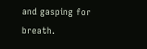and gasping for breath.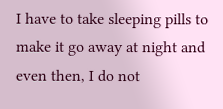I have to take sleeping pills to make it go away at night and even then, I do not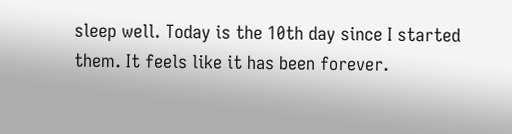sleep well. Today is the 10th day since I started them. It feels like it has been forever.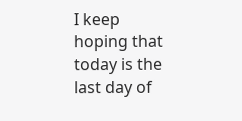I keep hoping that today is the last day of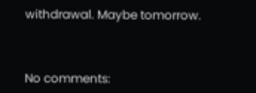withdrawal. Maybe tomorrow.



No comments: